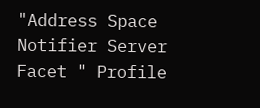"Address Space Notifier Server Facet " Profile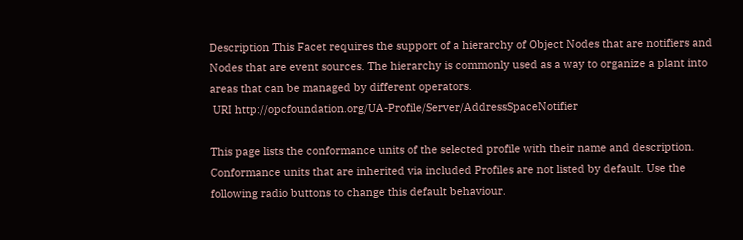Description This Facet requires the support of a hierarchy of Object Nodes that are notifiers and Nodes that are event sources. The hierarchy is commonly used as a way to organize a plant into areas that can be managed by different operators.
 URI http://opcfoundation.org/UA-Profile/Server/AddressSpaceNotifier

This page lists the conformance units of the selected profile with their name and description.
Conformance units that are inherited via included Profiles are not listed by default. Use the following radio buttons to change this default behaviour.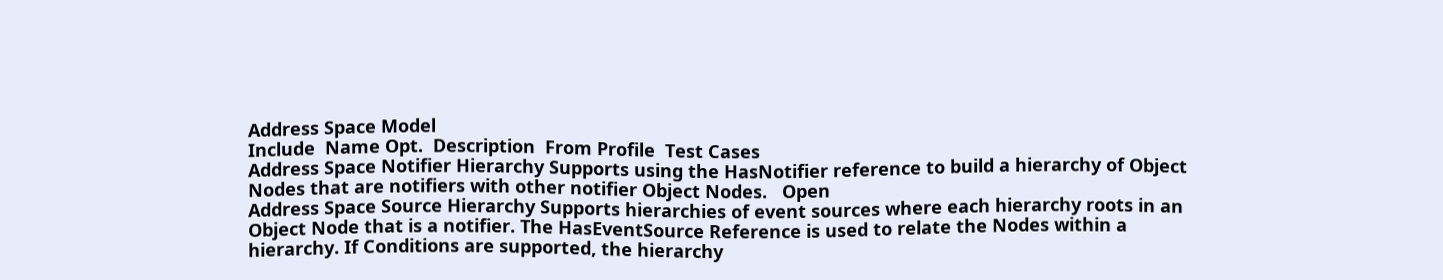Address Space Model
Include  Name Opt.  Description  From Profile  Test Cases
Address Space Notifier Hierarchy Supports using the HasNotifier reference to build a hierarchy of Object Nodes that are notifiers with other notifier Object Nodes.   Open
Address Space Source Hierarchy Supports hierarchies of event sources where each hierarchy roots in an Object Node that is a notifier. The HasEventSource Reference is used to relate the Nodes within a hierarchy. If Conditions are supported, the hierarchy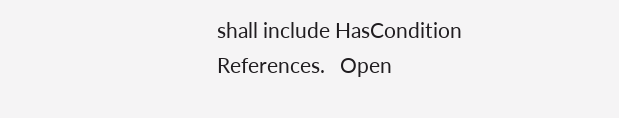shall include HasCondition References.   Open